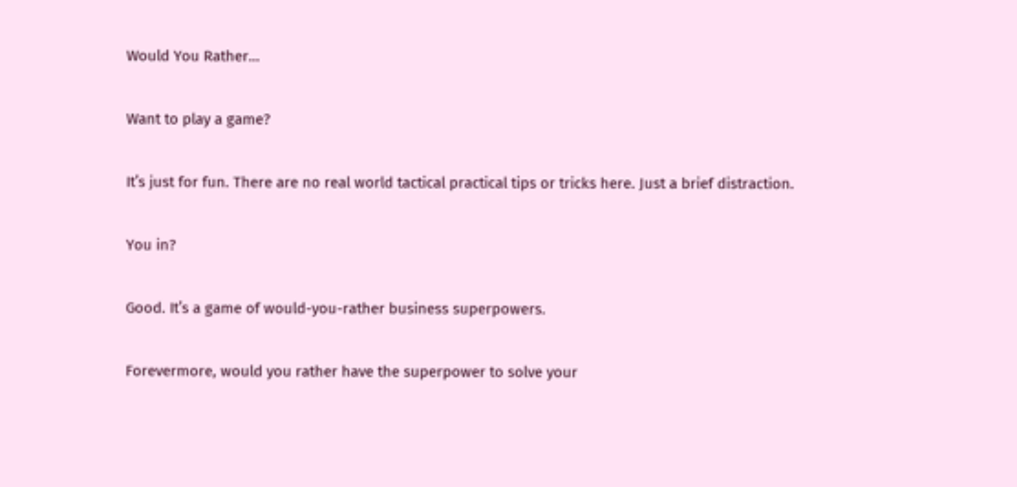Would You Rather…

Want to play a game?

It’s just for fun. There are no real world tactical practical tips or tricks here. Just a brief distraction.

You in?

Good. It’s a game of would-you-rather business superpowers.

Forevermore, would you rather have the superpower to solve your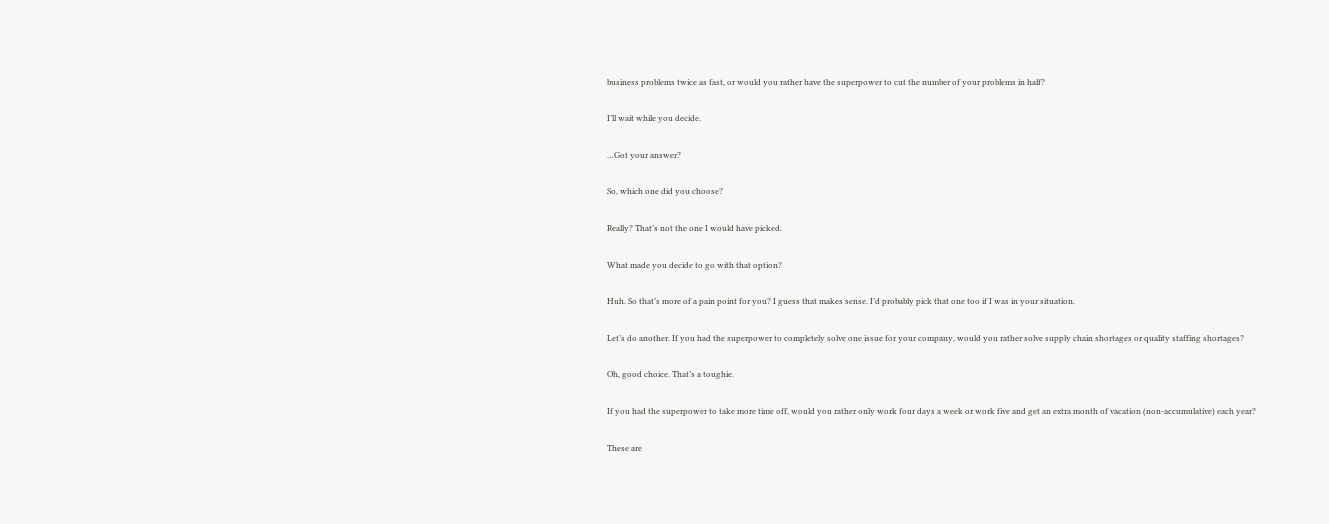business problems twice as fast, or would you rather have the superpower to cut the number of your problems in half?

I’ll wait while you decide.

…Got your answer?

So, which one did you choose?

Really? That’s not the one I would have picked.

What made you decide to go with that option?

Huh. So that’s more of a pain point for you? I guess that makes sense. I’d probably pick that one too if I was in your situation.

Let’s do another. If you had the superpower to completely solve one issue for your company, would you rather solve supply chain shortages or quality staffing shortages?

Oh, good choice. That’s a toughie.

If you had the superpower to take more time off, would you rather only work four days a week or work five and get an extra month of vacation (non-accumulative) each year?

These are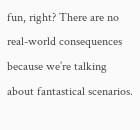fun, right? There are no real-world consequences because we’re talking about fantastical scenarios.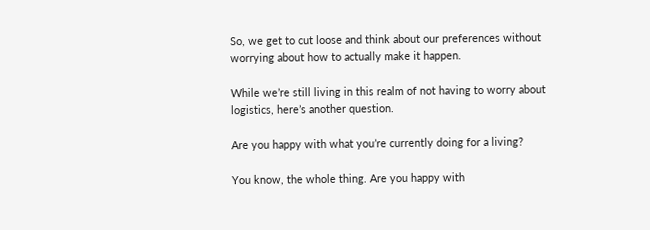So, we get to cut loose and think about our preferences without worrying about how to actually make it happen.

While we’re still living in this realm of not having to worry about logistics, here’s another question.

Are you happy with what you’re currently doing for a living?

You know, the whole thing. Are you happy with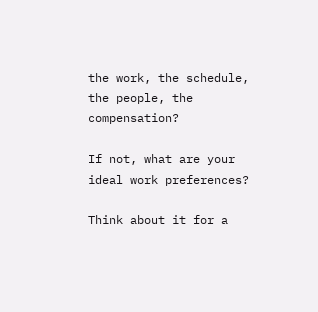the work, the schedule, the people, the compensation?

If not, what are your ideal work preferences?

Think about it for a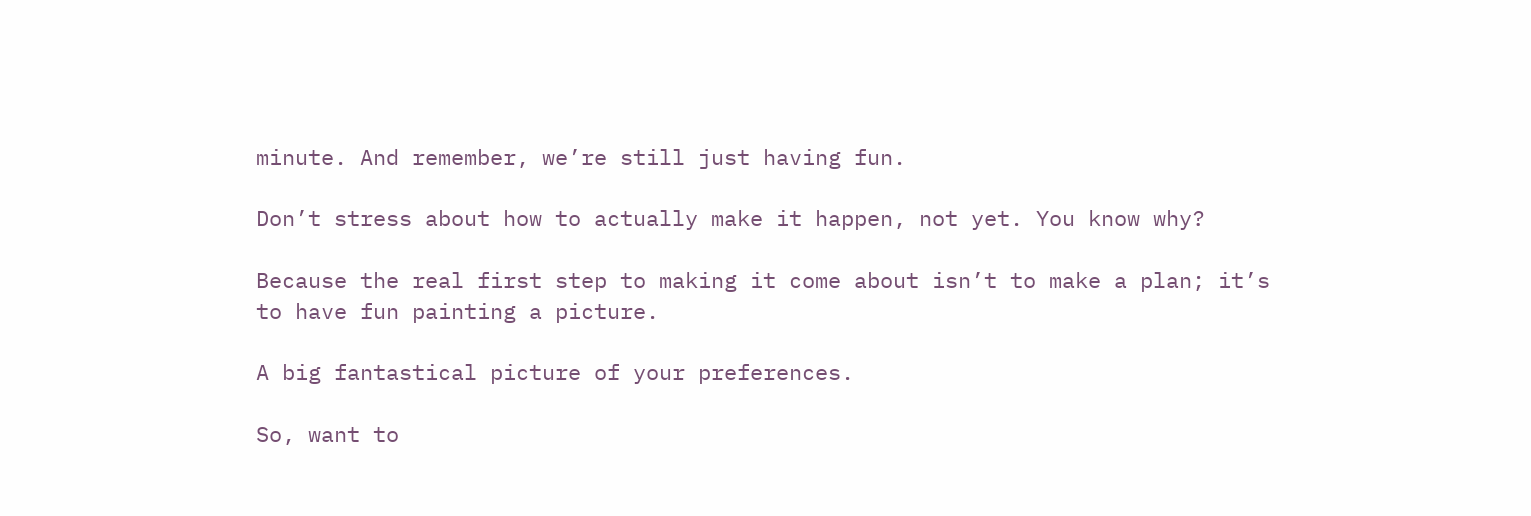minute. And remember, we’re still just having fun.

Don’t stress about how to actually make it happen, not yet. You know why?

Because the real first step to making it come about isn’t to make a plan; it’s to have fun painting a picture.

A big fantastical picture of your preferences.

So, want to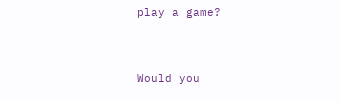play a game?


Would you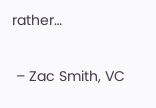rather…

 – Zac Smith, VC